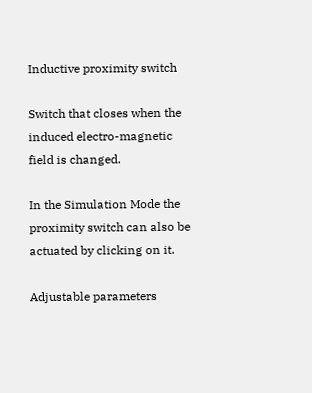Inductive proximity switch

Switch that closes when the induced electro-magnetic field is changed.

In the Simulation Mode the proximity switch can also be actuated by clicking on it.

Adjustable parameters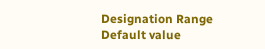Designation Range Default value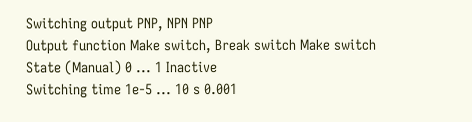Switching output PNP, NPN PNP
Output function Make switch, Break switch Make switch
State (Manual) 0 ... 1 Inactive
Switching time 1e-5 ... 10 s 0.001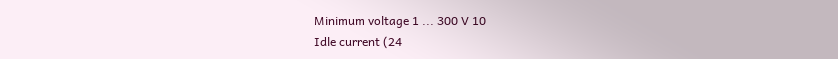Minimum voltage 1 ... 300 V 10
Idle current (24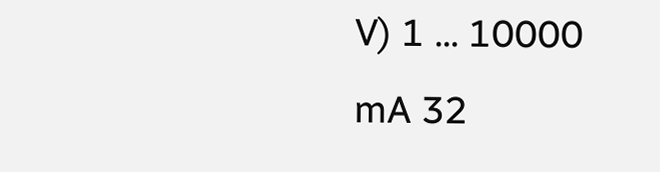V) 1 ... 10000 mA 32